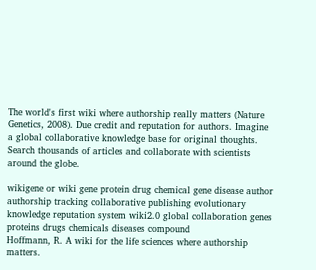The world's first wiki where authorship really matters (Nature Genetics, 2008). Due credit and reputation for authors. Imagine a global collaborative knowledge base for original thoughts. Search thousands of articles and collaborate with scientists around the globe.

wikigene or wiki gene protein drug chemical gene disease author authorship tracking collaborative publishing evolutionary knowledge reputation system wiki2.0 global collaboration genes proteins drugs chemicals diseases compound
Hoffmann, R. A wiki for the life sciences where authorship matters.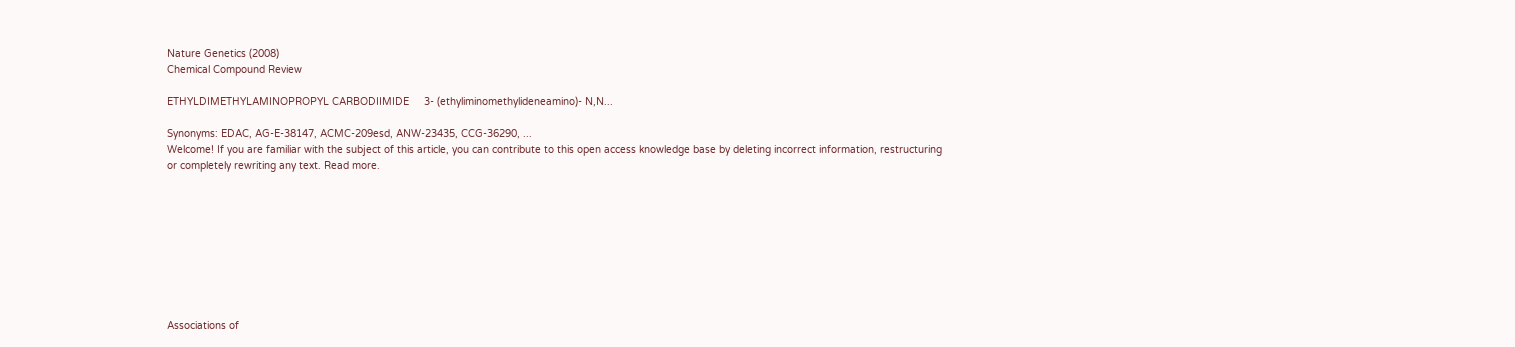Nature Genetics (2008)
Chemical Compound Review

ETHYLDIMETHYLAMINOPROPYL CARBODIIMIDE     3- (ethyliminomethylideneamino)- N,N...

Synonyms: EDAC, AG-E-38147, ACMC-209esd, ANW-23435, CCG-36290, ...
Welcome! If you are familiar with the subject of this article, you can contribute to this open access knowledge base by deleting incorrect information, restructuring or completely rewriting any text. Read more.









Associations of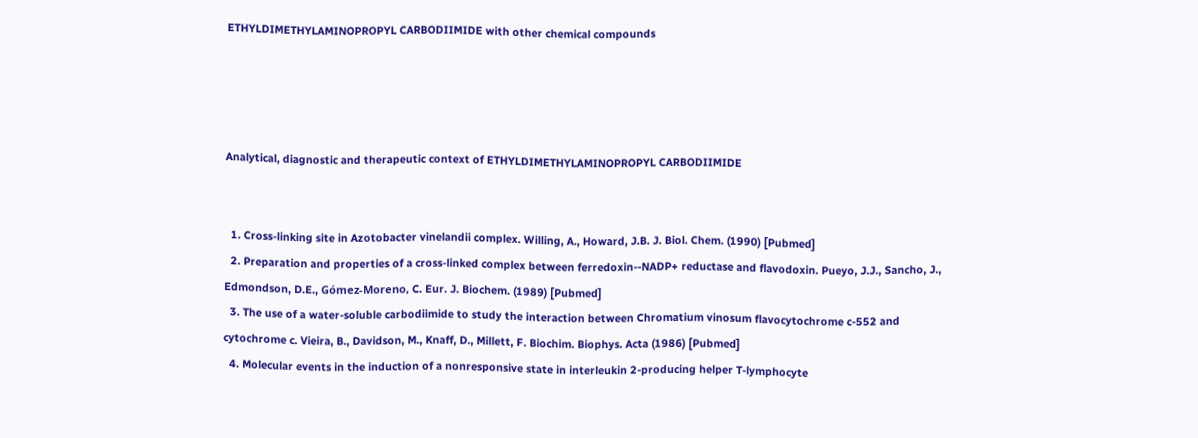ETHYLDIMETHYLAMINOPROPYL CARBODIIMIDE with other chemical compounds




Analytical, diagnostic and therapeutic context of ETHYLDIMETHYLAMINOPROPYL CARBODIIMIDE


  1. Cross-linking site in Azotobacter vinelandii complex. Willing, A., Howard, J.B. J. Biol. Chem. (1990) [Pubmed]
  2. Preparation and properties of a cross-linked complex between ferredoxin--NADP+ reductase and flavodoxin. Pueyo, J.J., Sancho, J., Edmondson, D.E., Gómez-Moreno, C. Eur. J. Biochem. (1989) [Pubmed]
  3. The use of a water-soluble carbodiimide to study the interaction between Chromatium vinosum flavocytochrome c-552 and cytochrome c. Vieira, B., Davidson, M., Knaff, D., Millett, F. Biochim. Biophys. Acta (1986) [Pubmed]
  4. Molecular events in the induction of a nonresponsive state in interleukin 2-producing helper T-lymphocyte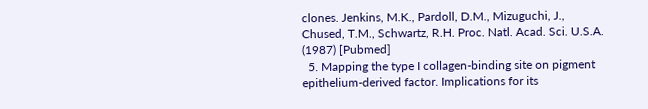clones. Jenkins, M.K., Pardoll, D.M., Mizuguchi, J., Chused, T.M., Schwartz, R.H. Proc. Natl. Acad. Sci. U.S.A. (1987) [Pubmed]
  5. Mapping the type I collagen-binding site on pigment epithelium-derived factor. Implications for its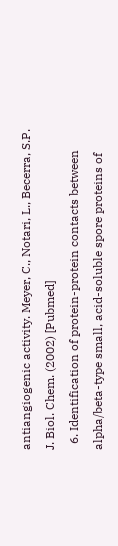antiangiogenic activity. Meyer, C., Notari, L., Becerra, S.P. J. Biol. Chem. (2002) [Pubmed]
  6. Identification of protein-protein contacts between alpha/beta-type small, acid-soluble spore proteins of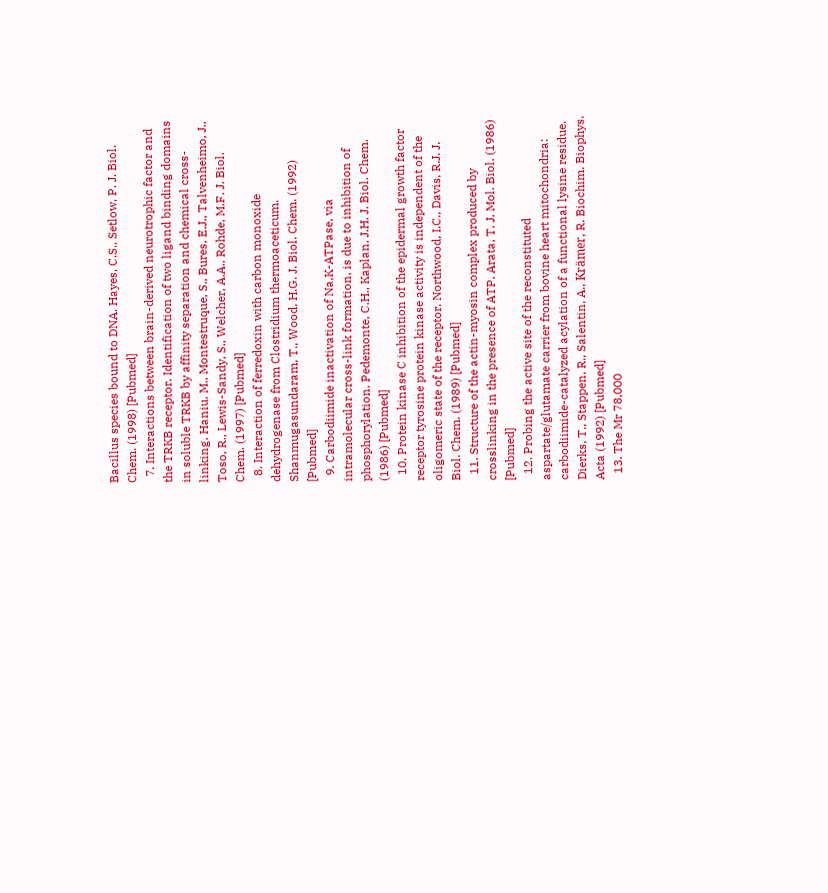Bacillus species bound to DNA. Hayes, C.S., Setlow, P. J. Biol. Chem. (1998) [Pubmed]
  7. Interactions between brain-derived neurotrophic factor and the TRKB receptor. Identification of two ligand binding domains in soluble TRKB by affinity separation and chemical cross-linking. Haniu, M., Montestruque, S., Bures, E.J., Talvenheimo, J., Toso, R., Lewis-Sandy, S., Welcher, A.A., Rohde, M.F. J. Biol. Chem. (1997) [Pubmed]
  8. Interaction of ferredoxin with carbon monoxide dehydrogenase from Clostridium thermoaceticum. Shanmugasundaram, T., Wood, H.G. J. Biol. Chem. (1992) [Pubmed]
  9. Carbodiimide inactivation of Na,K-ATPase, via intramolecular cross-link formation, is due to inhibition of phosphorylation. Pedemonte, C.H., Kaplan, J.H. J. Biol. Chem. (1986) [Pubmed]
  10. Protein kinase C inhibition of the epidermal growth factor receptor tyrosine protein kinase activity is independent of the oligomeric state of the receptor. Northwood, I.C., Davis, R.J. J. Biol. Chem. (1989) [Pubmed]
  11. Structure of the actin-myosin complex produced by crosslinking in the presence of ATP. Arata, T. J. Mol. Biol. (1986) [Pubmed]
  12. Probing the active site of the reconstituted aspartate/glutamate carrier from bovine heart mitochondria: carbodiimide-catalyzed acylation of a functional lysine residue. Dierks, T., Stappen, R., Salentin, A., Krämer, R. Biochim. Biophys. Acta (1992) [Pubmed]
  13. The Mr 78,000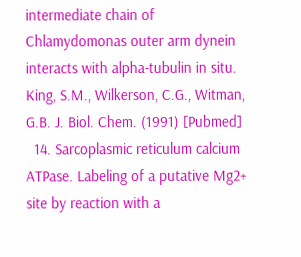intermediate chain of Chlamydomonas outer arm dynein interacts with alpha-tubulin in situ. King, S.M., Wilkerson, C.G., Witman, G.B. J. Biol. Chem. (1991) [Pubmed]
  14. Sarcoplasmic reticulum calcium ATPase. Labeling of a putative Mg2+ site by reaction with a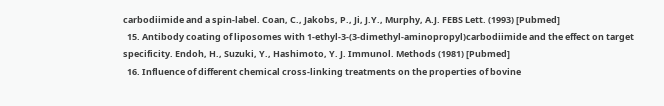carbodiimide and a spin-label. Coan, C., Jakobs, P., Ji, J.Y., Murphy, A.J. FEBS Lett. (1993) [Pubmed]
  15. Antibody coating of liposomes with 1-ethyl-3-(3-dimethyl-aminopropyl)carbodiimide and the effect on target specificity. Endoh, H., Suzuki, Y., Hashimoto, Y. J. Immunol. Methods (1981) [Pubmed]
  16. Influence of different chemical cross-linking treatments on the properties of bovine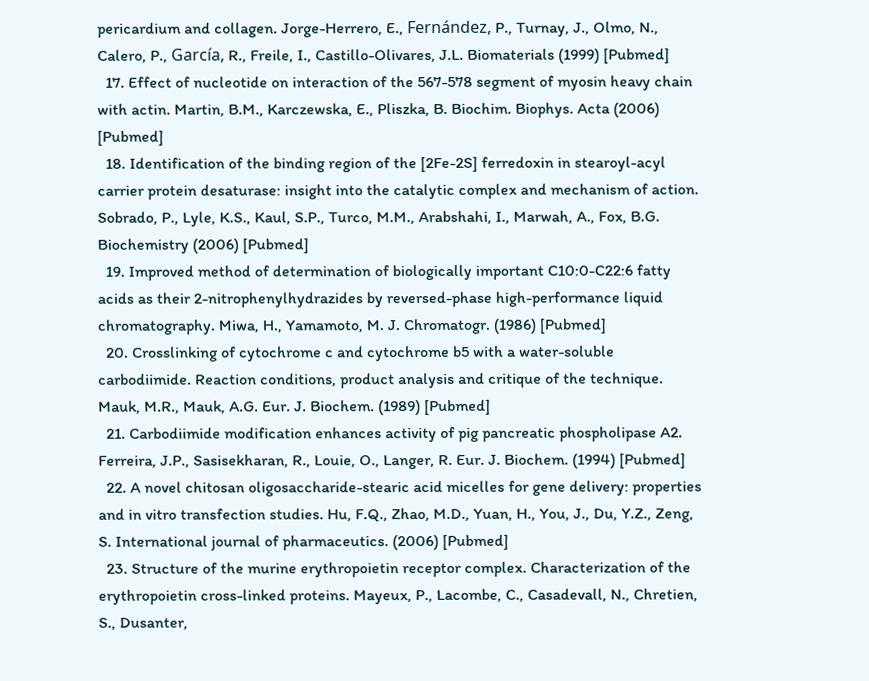pericardium and collagen. Jorge-Herrero, E., Fernández, P., Turnay, J., Olmo, N., Calero, P., García, R., Freile, I., Castillo-Olivares, J.L. Biomaterials (1999) [Pubmed]
  17. Effect of nucleotide on interaction of the 567-578 segment of myosin heavy chain with actin. Martin, B.M., Karczewska, E., Pliszka, B. Biochim. Biophys. Acta (2006) [Pubmed]
  18. Identification of the binding region of the [2Fe-2S] ferredoxin in stearoyl-acyl carrier protein desaturase: insight into the catalytic complex and mechanism of action. Sobrado, P., Lyle, K.S., Kaul, S.P., Turco, M.M., Arabshahi, I., Marwah, A., Fox, B.G. Biochemistry (2006) [Pubmed]
  19. Improved method of determination of biologically important C10:0-C22:6 fatty acids as their 2-nitrophenylhydrazides by reversed-phase high-performance liquid chromatography. Miwa, H., Yamamoto, M. J. Chromatogr. (1986) [Pubmed]
  20. Crosslinking of cytochrome c and cytochrome b5 with a water-soluble carbodiimide. Reaction conditions, product analysis and critique of the technique. Mauk, M.R., Mauk, A.G. Eur. J. Biochem. (1989) [Pubmed]
  21. Carbodiimide modification enhances activity of pig pancreatic phospholipase A2. Ferreira, J.P., Sasisekharan, R., Louie, O., Langer, R. Eur. J. Biochem. (1994) [Pubmed]
  22. A novel chitosan oligosaccharide-stearic acid micelles for gene delivery: properties and in vitro transfection studies. Hu, F.Q., Zhao, M.D., Yuan, H., You, J., Du, Y.Z., Zeng, S. International journal of pharmaceutics. (2006) [Pubmed]
  23. Structure of the murine erythropoietin receptor complex. Characterization of the erythropoietin cross-linked proteins. Mayeux, P., Lacombe, C., Casadevall, N., Chretien, S., Dusanter,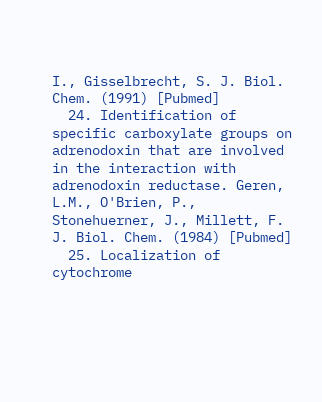I., Gisselbrecht, S. J. Biol. Chem. (1991) [Pubmed]
  24. Identification of specific carboxylate groups on adrenodoxin that are involved in the interaction with adrenodoxin reductase. Geren, L.M., O'Brien, P., Stonehuerner, J., Millett, F. J. Biol. Chem. (1984) [Pubmed]
  25. Localization of cytochrome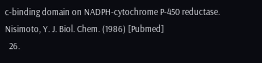c-binding domain on NADPH-cytochrome P-450 reductase. Nisimoto, Y. J. Biol. Chem. (1986) [Pubmed]
  26.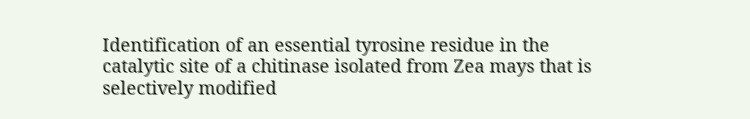Identification of an essential tyrosine residue in the catalytic site of a chitinase isolated from Zea mays that is selectively modified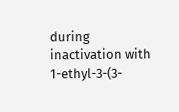during inactivation with 1-ethyl-3-(3-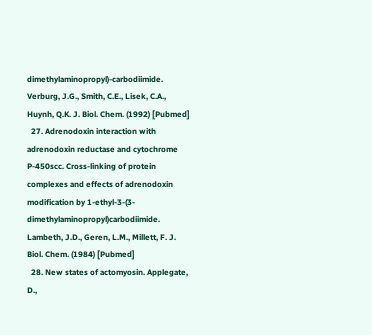dimethylaminopropyl)-carbodiimide. Verburg, J.G., Smith, C.E., Lisek, C.A., Huynh, Q.K. J. Biol. Chem. (1992) [Pubmed]
  27. Adrenodoxin interaction with adrenodoxin reductase and cytochrome P-450scc. Cross-linking of protein complexes and effects of adrenodoxin modification by 1-ethyl-3-(3-dimethylaminopropyl)carbodiimide. Lambeth, J.D., Geren, L.M., Millett, F. J. Biol. Chem. (1984) [Pubmed]
  28. New states of actomyosin. Applegate, D.,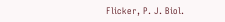Flicker, P. J. Biol.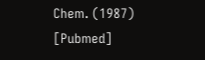Chem. (1987) [Pubmed]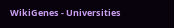WikiGenes - Universities